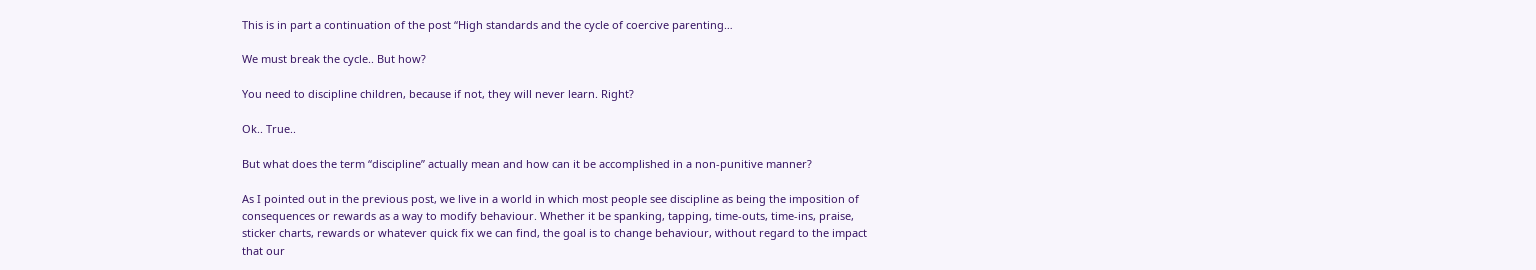This is in part a continuation of the post “High standards and the cycle of coercive parenting…

We must break the cycle.. But how?

You need to discipline children, because if not, they will never learn. Right?

Ok.. True..

But what does the term “discipline” actually mean and how can it be accomplished in a non-punitive manner?

As I pointed out in the previous post, we live in a world in which most people see discipline as being the imposition of consequences or rewards as a way to modify behaviour. Whether it be spanking, tapping, time-outs, time-ins, praise, sticker charts, rewards or whatever quick fix we can find, the goal is to change behaviour, without regard to the impact that our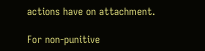actions have on attachment.

For non-punitive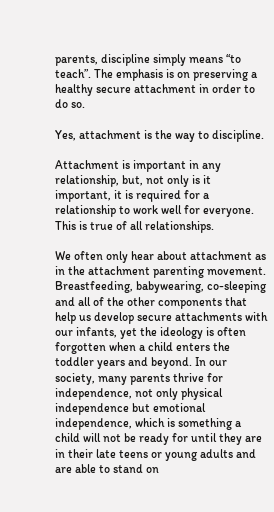parents, discipline simply means “to teach”. The emphasis is on preserving a healthy secure attachment in order to do so.

Yes, attachment is the way to discipline.

Attachment is important in any relationship, but, not only is it important, it is required for a relationship to work well for everyone. This is true of all relationships.

We often only hear about attachment as in the attachment parenting movement. Breastfeeding, babywearing, co-sleeping and all of the other components that help us develop secure attachments with our infants, yet the ideology is often forgotten when a child enters the toddler years and beyond. In our society, many parents thrive for independence, not only physical independence but emotional independence, which is something a child will not be ready for until they are in their late teens or young adults and are able to stand on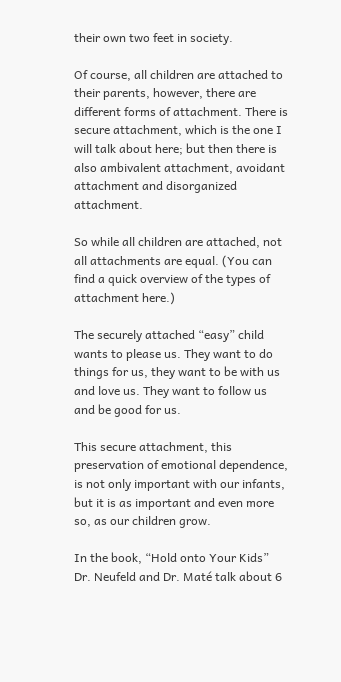their own two feet in society.

Of course, all children are attached to their parents, however, there are different forms of attachment. There is secure attachment, which is the one I will talk about here; but then there is also ambivalent attachment, avoidant attachment and disorganized attachment.

So while all children are attached, not all attachments are equal. (You can find a quick overview of the types of attachment here.)

The securely attached “easy” child wants to please us. They want to do things for us, they want to be with us and love us. They want to follow us and be good for us.

This secure attachment, this preservation of emotional dependence, is not only important with our infants, but it is as important and even more so, as our children grow.

In the book, “Hold onto Your Kids” Dr. Neufeld and Dr. Maté talk about 6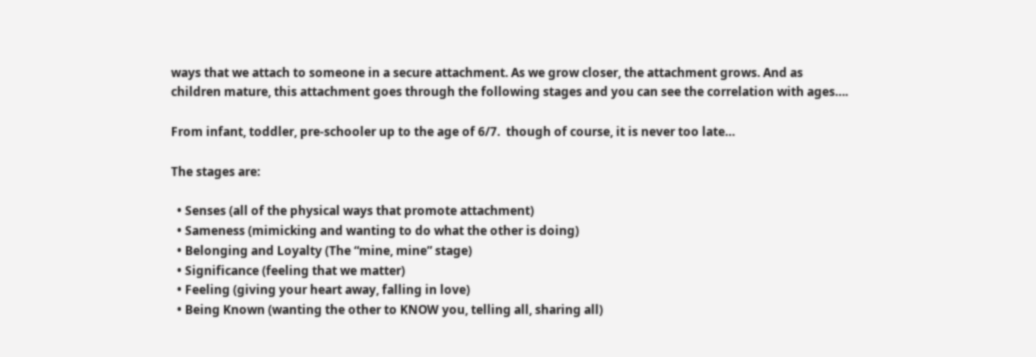ways that we attach to someone in a secure attachment. As we grow closer, the attachment grows. And as children mature, this attachment goes through the following stages and you can see the correlation with ages….

From infant, toddler, pre-schooler up to the age of 6/7.  though of course, it is never too late…

The stages are:

  • Senses (all of the physical ways that promote attachment)
  • Sameness (mimicking and wanting to do what the other is doing)
  • Belonging and Loyalty (The “mine, mine” stage)
  • Significance (feeling that we matter)
  • Feeling (giving your heart away, falling in love)
  • Being Known (wanting the other to KNOW you, telling all, sharing all)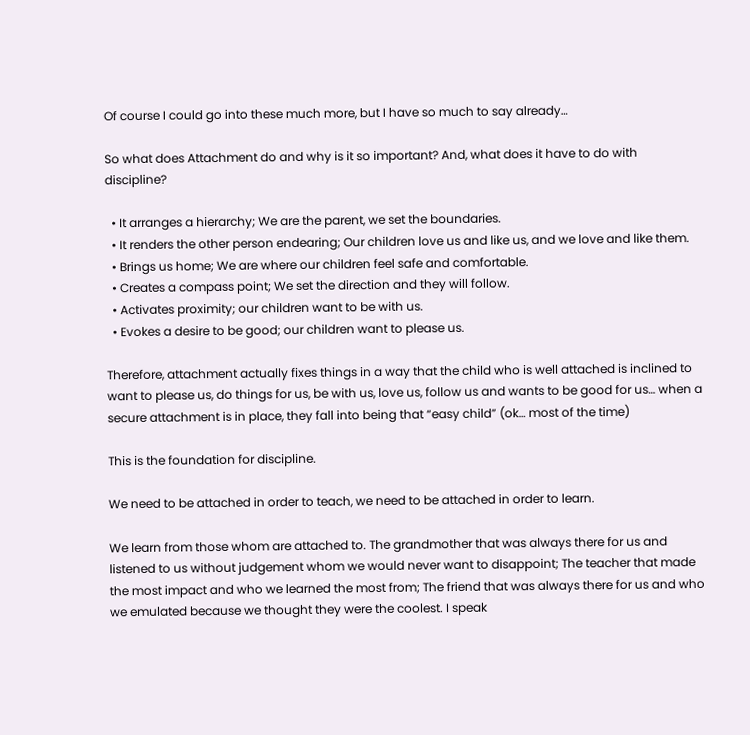Of course I could go into these much more, but I have so much to say already…

So what does Attachment do and why is it so important? And, what does it have to do with discipline?

  • It arranges a hierarchy; We are the parent, we set the boundaries.
  • It renders the other person endearing; Our children love us and like us, and we love and like them.
  • Brings us home; We are where our children feel safe and comfortable.
  • Creates a compass point; We set the direction and they will follow.
  • Activates proximity; our children want to be with us.
  • Evokes a desire to be good; our children want to please us.

Therefore, attachment actually fixes things in a way that the child who is well attached is inclined to want to please us, do things for us, be with us, love us, follow us and wants to be good for us… when a secure attachment is in place, they fall into being that “easy child” (ok… most of the time)

This is the foundation for discipline.

We need to be attached in order to teach, we need to be attached in order to learn.

We learn from those whom are attached to. The grandmother that was always there for us and listened to us without judgement whom we would never want to disappoint; The teacher that made the most impact and who we learned the most from; The friend that was always there for us and who we emulated because we thought they were the coolest. I speak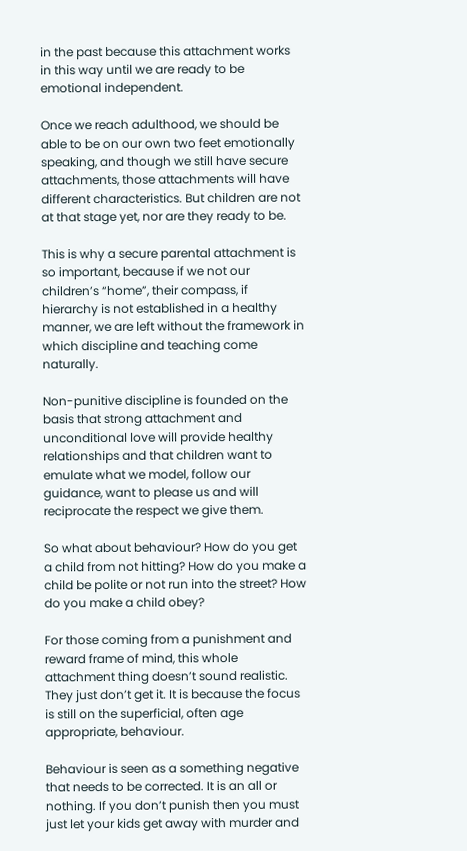in the past because this attachment works in this way until we are ready to be emotional independent.

Once we reach adulthood, we should be able to be on our own two feet emotionally speaking, and though we still have secure attachments, those attachments will have different characteristics. But children are not at that stage yet, nor are they ready to be.

This is why a secure parental attachment is so important, because if we not our children’s “home”, their compass, if hierarchy is not established in a healthy manner, we are left without the framework in which discipline and teaching come naturally.

Non-punitive discipline is founded on the basis that strong attachment and unconditional love will provide healthy relationships and that children want to emulate what we model, follow our guidance, want to please us and will reciprocate the respect we give them.

So what about behaviour? How do you get a child from not hitting? How do you make a child be polite or not run into the street? How do you make a child obey?

For those coming from a punishment and reward frame of mind, this whole attachment thing doesn’t sound realistic. They just don’t get it. It is because the focus is still on the superficial, often age appropriate, behaviour.

Behaviour is seen as a something negative that needs to be corrected. It is an all or nothing. If you don’t punish then you must just let your kids get away with murder and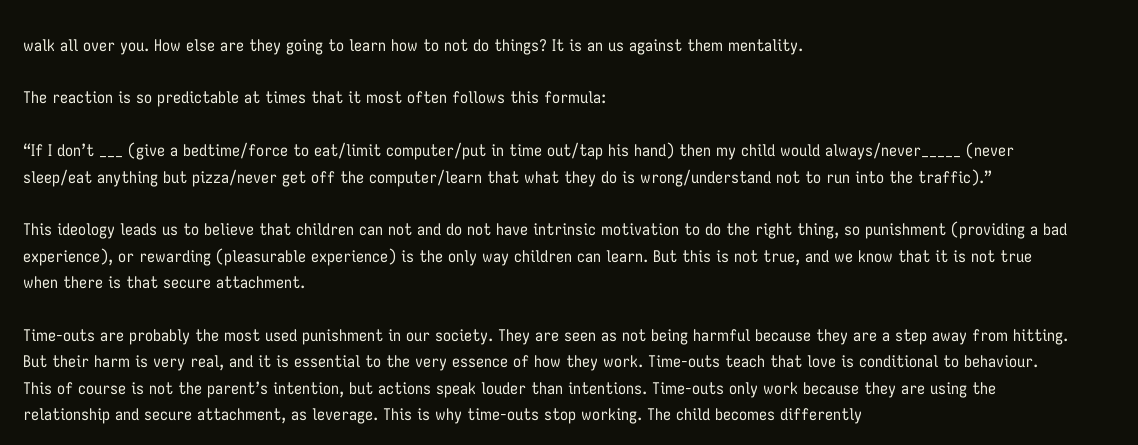walk all over you. How else are they going to learn how to not do things? It is an us against them mentality.

The reaction is so predictable at times that it most often follows this formula:

“If I don’t ___ (give a bedtime/force to eat/limit computer/put in time out/tap his hand) then my child would always/never_____ (never sleep/eat anything but pizza/never get off the computer/learn that what they do is wrong/understand not to run into the traffic).”

This ideology leads us to believe that children can not and do not have intrinsic motivation to do the right thing, so punishment (providing a bad experience), or rewarding (pleasurable experience) is the only way children can learn. But this is not true, and we know that it is not true when there is that secure attachment.

Time-outs are probably the most used punishment in our society. They are seen as not being harmful because they are a step away from hitting. But their harm is very real, and it is essential to the very essence of how they work. Time-outs teach that love is conditional to behaviour. This of course is not the parent’s intention, but actions speak louder than intentions. Time-outs only work because they are using the relationship and secure attachment, as leverage. This is why time-outs stop working. The child becomes differently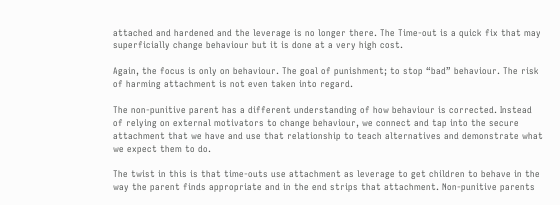attached and hardened and the leverage is no longer there. The Time-out is a quick fix that may superficially change behaviour but it is done at a very high cost.

Again, the focus is only on behaviour. The goal of punishment; to stop “bad” behaviour. The risk of harming attachment is not even taken into regard.

The non-punitive parent has a different understanding of how behaviour is corrected. Instead of relying on external motivators to change behaviour, we connect and tap into the secure attachment that we have and use that relationship to teach alternatives and demonstrate what we expect them to do.

The twist in this is that time-outs use attachment as leverage to get children to behave in the way the parent finds appropriate and in the end strips that attachment. Non-punitive parents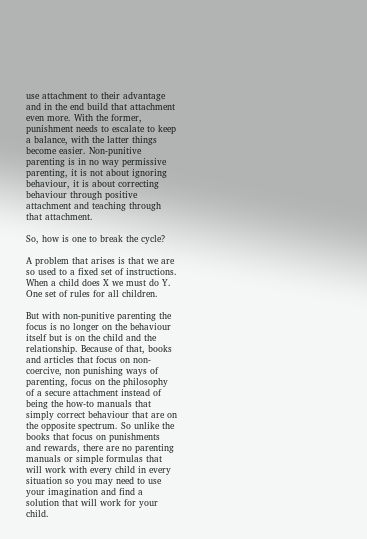use attachment to their advantage and in the end build that attachment even more. With the former, punishment needs to escalate to keep a balance, with the latter things become easier. Non-punitive parenting is in no way permissive parenting, it is not about ignoring behaviour, it is about correcting behaviour through positive attachment and teaching through that attachment.

So, how is one to break the cycle?

A problem that arises is that we are so used to a fixed set of instructions. When a child does X we must do Y. One set of rules for all children.

But with non-punitive parenting the focus is no longer on the behaviour itself but is on the child and the relationship. Because of that, books and articles that focus on non-coercive, non punishing ways of parenting, focus on the philosophy of a secure attachment instead of being the how-to manuals that simply correct behaviour that are on the opposite spectrum. So unlike the books that focus on punishments and rewards, there are no parenting manuals or simple formulas that will work with every child in every situation so you may need to use your imagination and find a solution that will work for your child.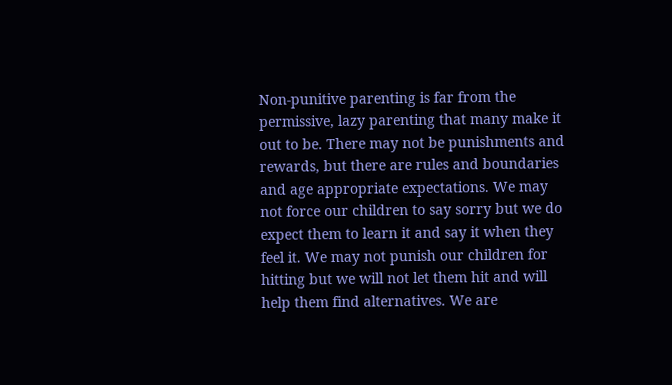Non-punitive parenting is far from the permissive, lazy parenting that many make it out to be. There may not be punishments and rewards, but there are rules and boundaries and age appropriate expectations. We may not force our children to say sorry but we do expect them to learn it and say it when they feel it. We may not punish our children for hitting but we will not let them hit and will help them find alternatives. We are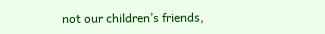not our children’s friends,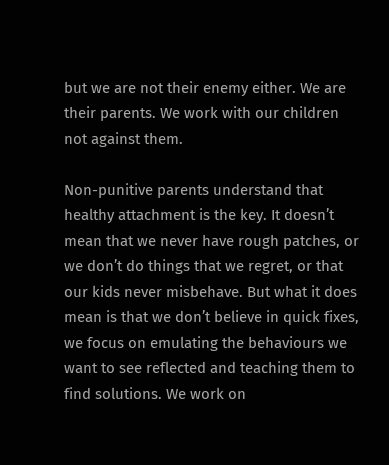but we are not their enemy either. We are their parents. We work with our children not against them.

Non-punitive parents understand that healthy attachment is the key. It doesn’t mean that we never have rough patches, or we don’t do things that we regret, or that our kids never misbehave. But what it does mean is that we don’t believe in quick fixes, we focus on emulating the behaviours we want to see reflected and teaching them to find solutions. We work on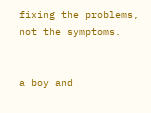fixing the problems, not the symptoms.


a boy and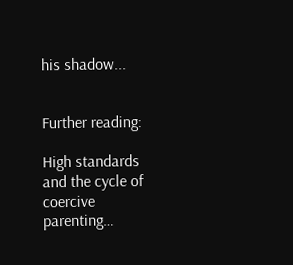his shadow...


Further reading:

High standards and the cycle of coercive parenting…